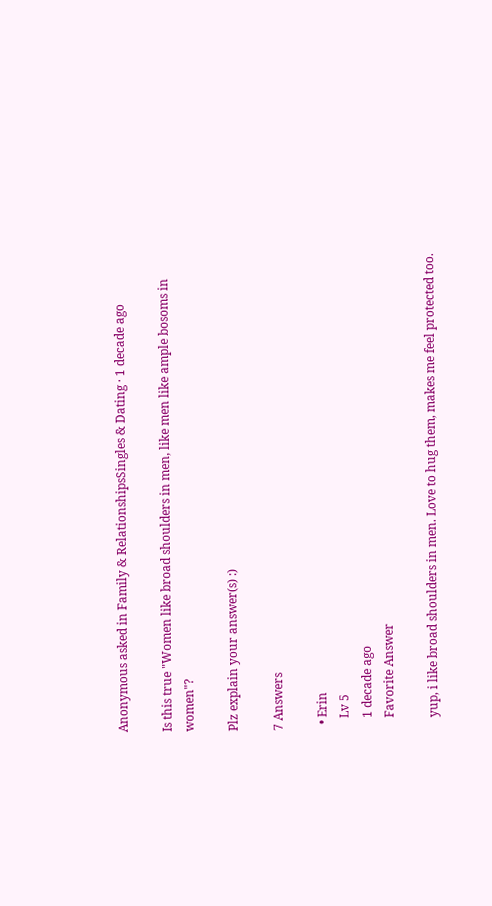Anonymous asked in Family & RelationshipsSingles & Dating · 1 decade ago

Is this true "Women like broad shoulders in men, like men like ample bosoms in women"?

Plz explain your answer(s) :)

7 Answers

  • Erin
    Lv 5
    1 decade ago
    Favorite Answer

    yup, i like broad shoulders in men. Love to hug them, makes me feel protected too.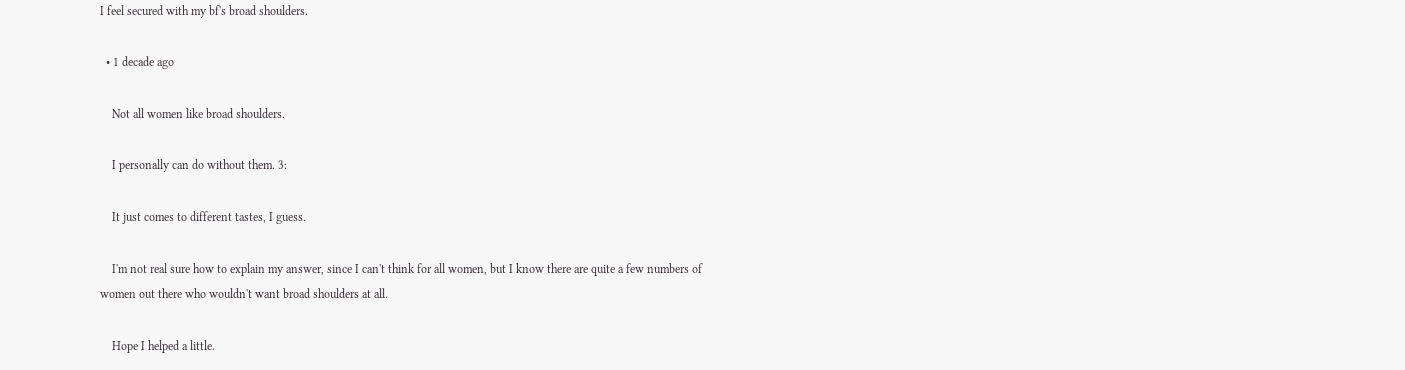I feel secured with my bf's broad shoulders.

  • 1 decade ago

    Not all women like broad shoulders.

    I personally can do without them. 3:

    It just comes to different tastes, I guess.

    I'm not real sure how to explain my answer, since I can't think for all women, but I know there are quite a few numbers of women out there who wouldn't want broad shoulders at all.

    Hope I helped a little.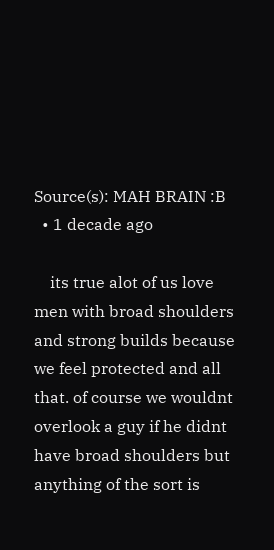Source(s): MAH BRAIN :B
  • 1 decade ago

    its true alot of us love men with broad shoulders and strong builds because we feel protected and all that. of course we wouldnt overlook a guy if he didnt have broad shoulders but anything of the sort is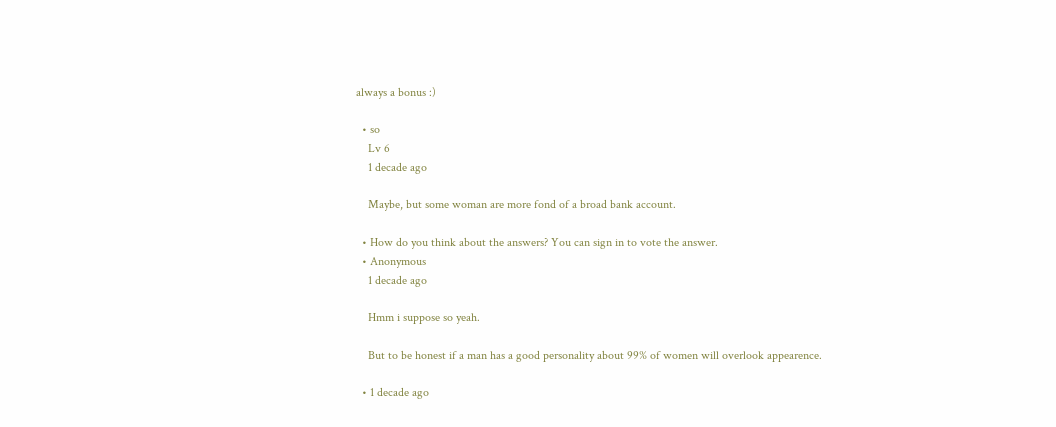always a bonus :)

  • so
    Lv 6
    1 decade ago

    Maybe, but some woman are more fond of a broad bank account.

  • How do you think about the answers? You can sign in to vote the answer.
  • Anonymous
    1 decade ago

    Hmm i suppose so yeah.

    But to be honest if a man has a good personality about 99% of women will overlook appearence.

  • 1 decade ago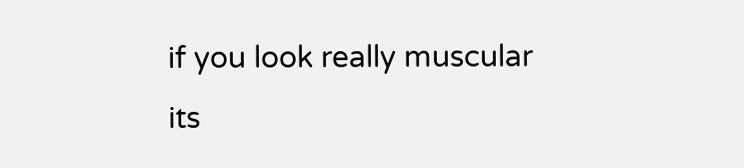if you look really muscular its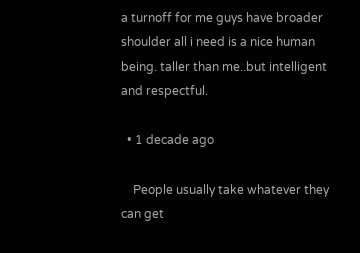a turnoff for me guys have broader shoulder all i need is a nice human being. taller than me..but intelligent and respectful.

  • 1 decade ago

    People usually take whatever they can get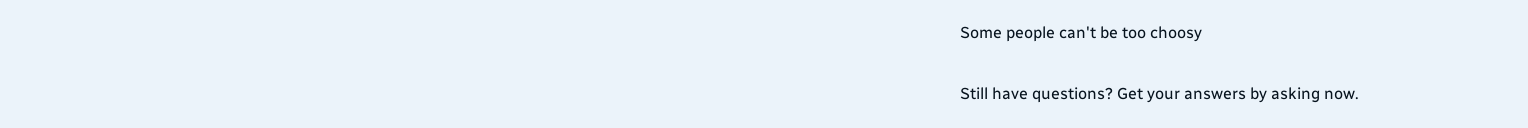Some people can't be too choosy

Still have questions? Get your answers by asking now.